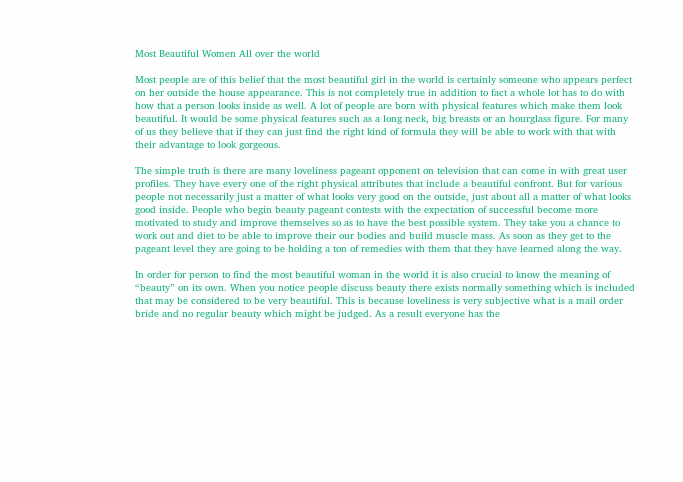Most Beautiful Women All over the world

Most people are of this belief that the most beautiful girl in the world is certainly someone who appears perfect on her outside the house appearance. This is not completely true in addition to fact a whole lot has to do with how that a person looks inside as well. A lot of people are born with physical features which make them look beautiful. It would be some physical features such as a long neck, big breasts or an hourglass figure. For many of us they believe that if they can just find the right kind of formula they will be able to work with that with their advantage to look gorgeous.

The simple truth is there are many loveliness pageant opponent on television that can come in with great user profiles. They have every one of the right physical attributes that include a beautiful confront. But for various people not necessarily just a matter of what looks very good on the outside, just about all a matter of what looks good inside. People who begin beauty pageant contests with the expectation of successful become more motivated to study and improve themselves so as to have the best possible system. They take you a chance to work out and diet to be able to improve their our bodies and build muscle mass. As soon as they get to the pageant level they are going to be holding a ton of remedies with them that they have learned along the way.

In order for person to find the most beautiful woman in the world it is also crucial to know the meaning of “beauty” on its own. When you notice people discuss beauty there exists normally something which is included that may be considered to be very beautiful. This is because loveliness is very subjective what is a mail order bride and no regular beauty which might be judged. As a result everyone has the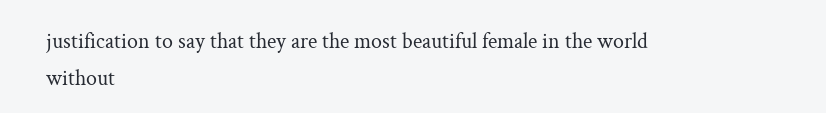justification to say that they are the most beautiful female in the world without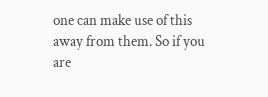one can make use of this away from them. So if you are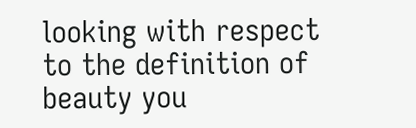looking with respect to the definition of beauty you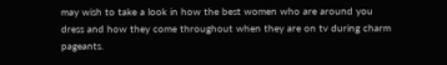may wish to take a look in how the best women who are around you dress and how they come throughout when they are on tv during charm pageants.